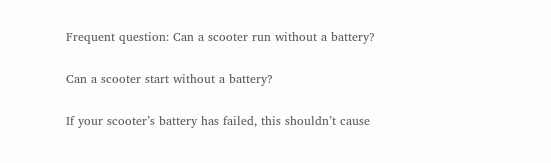Frequent question: Can a scooter run without a battery?

Can a scooter start without a battery?

If your scooter’s battery has failed, this shouldn’t cause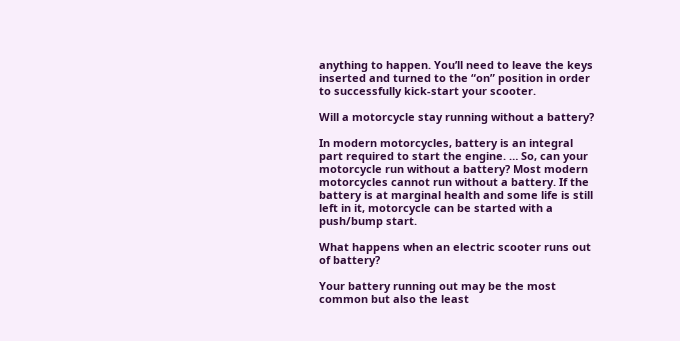anything to happen. You’ll need to leave the keys inserted and turned to the “on” position in order to successfully kick-start your scooter.

Will a motorcycle stay running without a battery?

In modern motorcycles, battery is an integral part required to start the engine. … So, can your motorcycle run without a battery? Most modern motorcycles cannot run without a battery. If the battery is at marginal health and some life is still left in it, motorcycle can be started with a push/bump start.

What happens when an electric scooter runs out of battery?

Your battery running out may be the most common but also the least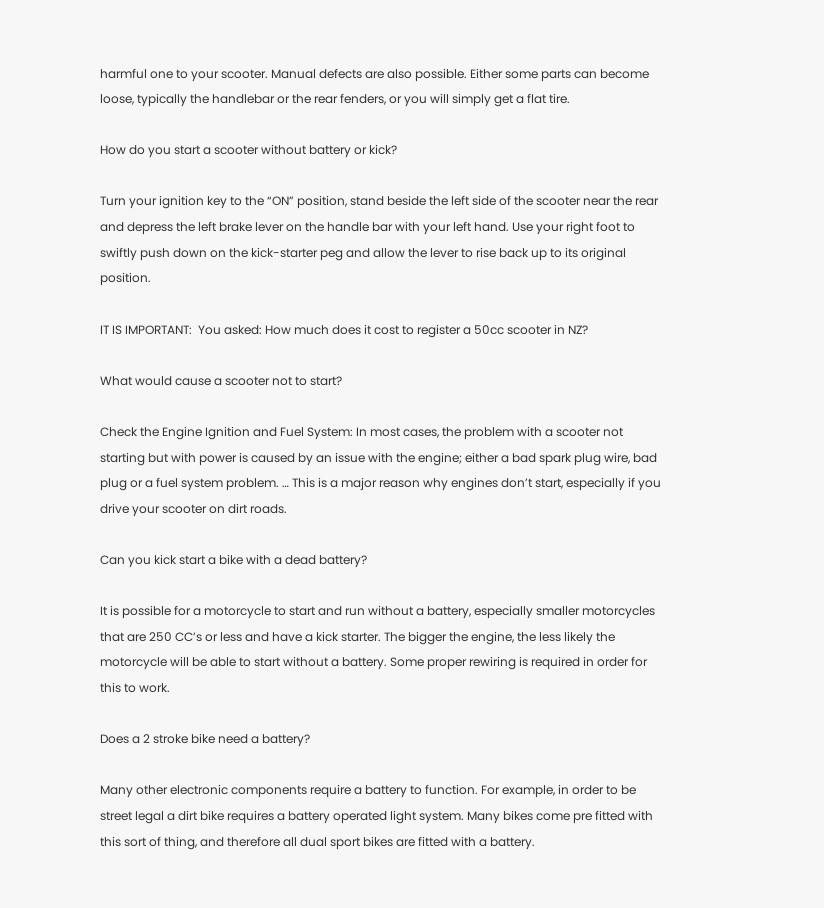harmful one to your scooter. Manual defects are also possible. Either some parts can become loose, typically the handlebar or the rear fenders, or you will simply get a flat tire.

How do you start a scooter without battery or kick?

Turn your ignition key to the “ON” position, stand beside the left side of the scooter near the rear and depress the left brake lever on the handle bar with your left hand. Use your right foot to swiftly push down on the kick-starter peg and allow the lever to rise back up to its original position.

IT IS IMPORTANT:  You asked: How much does it cost to register a 50cc scooter in NZ?

What would cause a scooter not to start?

Check the Engine Ignition and Fuel System: In most cases, the problem with a scooter not starting but with power is caused by an issue with the engine; either a bad spark plug wire, bad plug or a fuel system problem. … This is a major reason why engines don’t start, especially if you drive your scooter on dirt roads.

Can you kick start a bike with a dead battery?

It is possible for a motorcycle to start and run without a battery, especially smaller motorcycles that are 250 CC’s or less and have a kick starter. The bigger the engine, the less likely the motorcycle will be able to start without a battery. Some proper rewiring is required in order for this to work.

Does a 2 stroke bike need a battery?

Many other electronic components require a battery to function. For example, in order to be street legal a dirt bike requires a battery operated light system. Many bikes come pre fitted with this sort of thing, and therefore all dual sport bikes are fitted with a battery.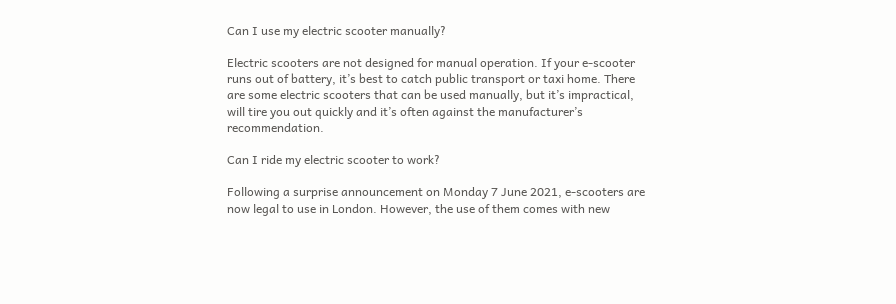Can I use my electric scooter manually?

Electric scooters are not designed for manual operation. If your e-scooter runs out of battery, it’s best to catch public transport or taxi home. There are some electric scooters that can be used manually, but it’s impractical, will tire you out quickly and it’s often against the manufacturer’s recommendation.

Can I ride my electric scooter to work?

Following a surprise announcement on Monday 7 June 2021, e-scooters are now legal to use in London. However, the use of them comes with new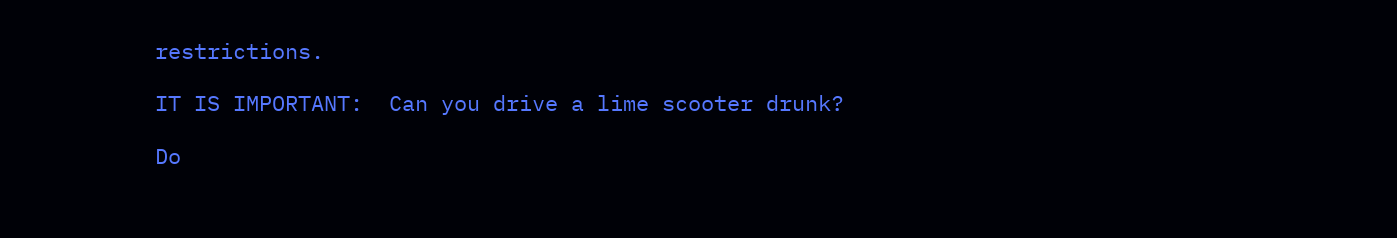restrictions.

IT IS IMPORTANT:  Can you drive a lime scooter drunk?

Do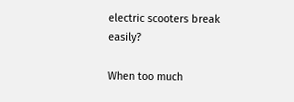electric scooters break easily?

When too much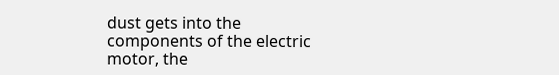dust gets into the components of the electric motor, the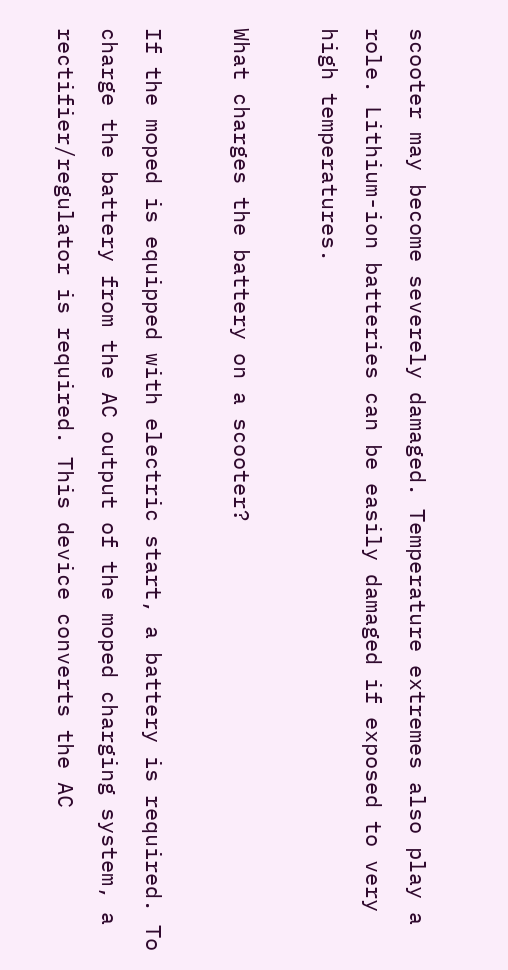scooter may become severely damaged. Temperature extremes also play a role. Lithium-ion batteries can be easily damaged if exposed to very high temperatures.

What charges the battery on a scooter?

If the moped is equipped with electric start, a battery is required. To charge the battery from the AC output of the moped charging system, a rectifier/regulator is required. This device converts the AC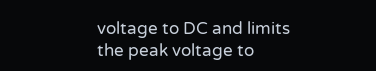voltage to DC and limits the peak voltage to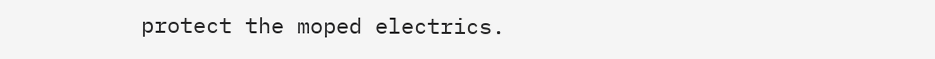protect the moped electrics.